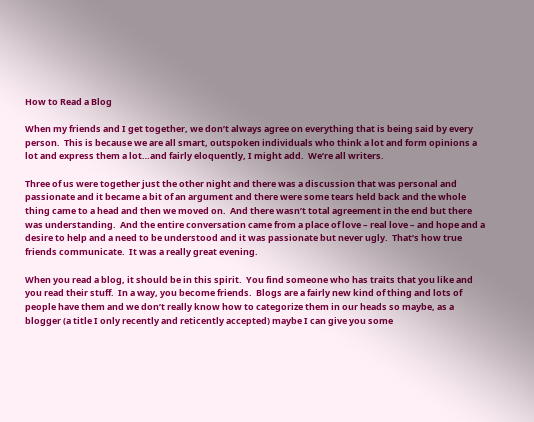How to Read a Blog

When my friends and I get together, we don’t always agree on everything that is being said by every person.  This is because we are all smart, outspoken individuals who think a lot and form opinions a lot and express them a lot…and fairly eloquently, I might add.  We’re all writers.

Three of us were together just the other night and there was a discussion that was personal and passionate and it became a bit of an argument and there were some tears held back and the whole thing came to a head and then we moved on.  And there wasn’t total agreement in the end but there was understanding.  And the entire conversation came from a place of love – real love – and hope and a desire to help and a need to be understood and it was passionate but never ugly.  That’s how true friends communicate.  It was a really great evening.

When you read a blog, it should be in this spirit.  You find someone who has traits that you like and you read their stuff.  In a way, you become friends.  Blogs are a fairly new kind of thing and lots of people have them and we don’t really know how to categorize them in our heads so maybe, as a blogger (a title I only recently and reticently accepted) maybe I can give you some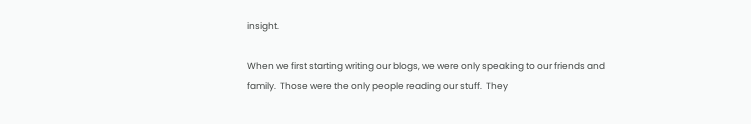insight.

When we first starting writing our blogs, we were only speaking to our friends and family.  Those were the only people reading our stuff.  They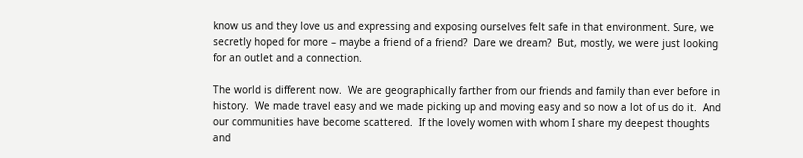know us and they love us and expressing and exposing ourselves felt safe in that environment. Sure, we secretly hoped for more – maybe a friend of a friend?  Dare we dream?  But, mostly, we were just looking for an outlet and a connection.

The world is different now.  We are geographically farther from our friends and family than ever before in history.  We made travel easy and we made picking up and moving easy and so now a lot of us do it.  And our communities have become scattered.  If the lovely women with whom I share my deepest thoughts and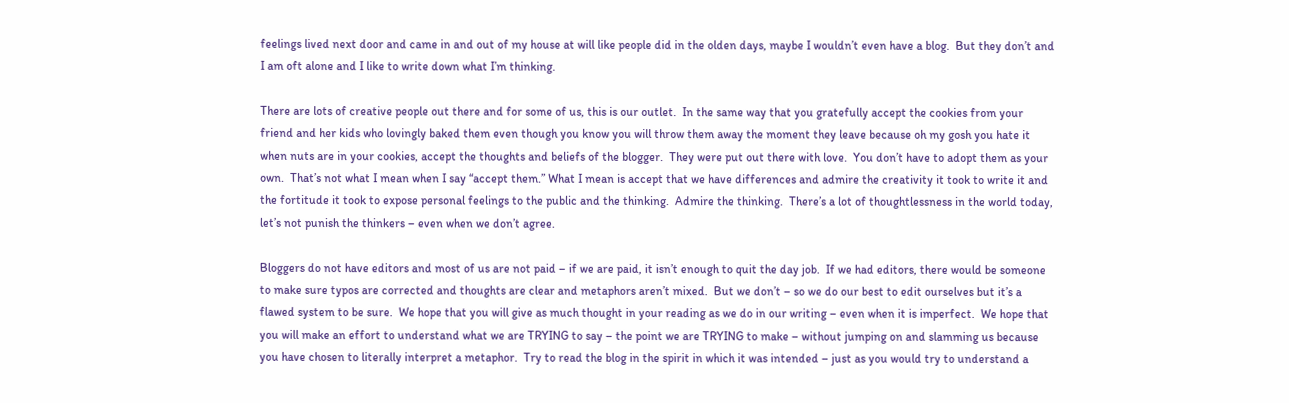feelings lived next door and came in and out of my house at will like people did in the olden days, maybe I wouldn’t even have a blog.  But they don’t and I am oft alone and I like to write down what I’m thinking.

There are lots of creative people out there and for some of us, this is our outlet.  In the same way that you gratefully accept the cookies from your friend and her kids who lovingly baked them even though you know you will throw them away the moment they leave because oh my gosh you hate it when nuts are in your cookies, accept the thoughts and beliefs of the blogger.  They were put out there with love.  You don’t have to adopt them as your own.  That’s not what I mean when I say “accept them.” What I mean is accept that we have differences and admire the creativity it took to write it and the fortitude it took to expose personal feelings to the public and the thinking.  Admire the thinking.  There’s a lot of thoughtlessness in the world today, let’s not punish the thinkers – even when we don’t agree.

Bloggers do not have editors and most of us are not paid – if we are paid, it isn’t enough to quit the day job.  If we had editors, there would be someone to make sure typos are corrected and thoughts are clear and metaphors aren’t mixed.  But we don’t – so we do our best to edit ourselves but it’s a flawed system to be sure.  We hope that you will give as much thought in your reading as we do in our writing – even when it is imperfect.  We hope that you will make an effort to understand what we are TRYING to say – the point we are TRYING to make – without jumping on and slamming us because you have chosen to literally interpret a metaphor.  Try to read the blog in the spirit in which it was intended – just as you would try to understand a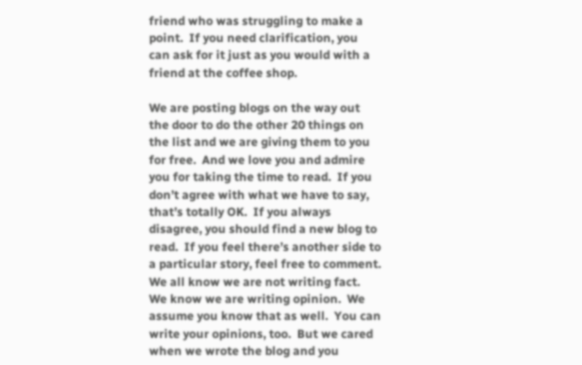friend who was struggling to make a point.  If you need clarification, you can ask for it just as you would with a friend at the coffee shop.

We are posting blogs on the way out the door to do the other 20 things on the list and we are giving them to you for free.  And we love you and admire you for taking the time to read.  If you don’t agree with what we have to say, that’s totally OK.  If you always disagree, you should find a new blog to read.  If you feel there’s another side to a particular story, feel free to comment.  We all know we are not writing fact.  We know we are writing opinion.  We assume you know that as well.  You can write your opinions, too.  But we cared when we wrote the blog and you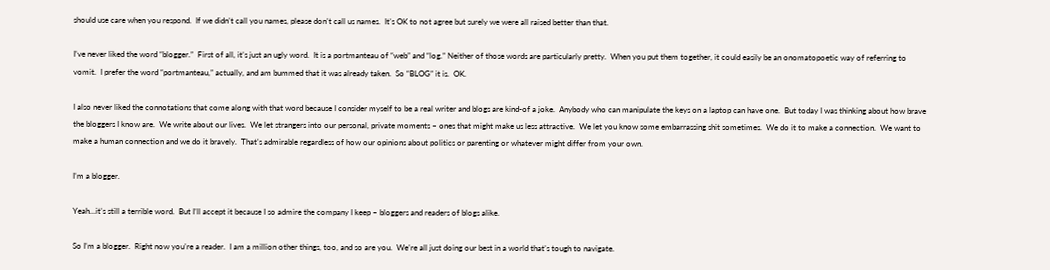should use care when you respond.  If we didn’t call you names, please don’t call us names.  It’s OK to not agree but surely we were all raised better than that.

I’ve never liked the word “blogger.”  First of all, it’s just an ugly word.  It is a portmanteau of “web” and “log.” Neither of those words are particularly pretty.  When you put them together, it could easily be an onomatopoetic way of referring to vomit.  I prefer the word “portmanteau,” actually, and am bummed that it was already taken.  So “BLOG” it is.  OK.

I also never liked the connotations that come along with that word because I consider myself to be a real writer and blogs are kind-of a joke.  Anybody who can manipulate the keys on a laptop can have one.  But today I was thinking about how brave the bloggers I know are.  We write about our lives.  We let strangers into our personal, private moments – ones that might make us less attractive.  We let you know some embarrassing shit sometimes.  We do it to make a connection.  We want to make a human connection and we do it bravely.  That’s admirable regardless of how our opinions about politics or parenting or whatever might differ from your own.

I’m a blogger.

Yeah…it’s still a terrible word.  But I’ll accept it because I so admire the company I keep – bloggers and readers of blogs alike.

So I’m a blogger.  Right now you’re a reader.  I am a million other things, too, and so are you.  We’re all just doing our best in a world that’s tough to navigate.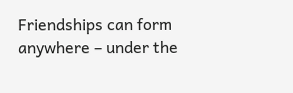Friendships can form anywhere – under the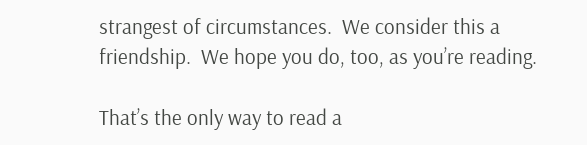strangest of circumstances.  We consider this a friendship.  We hope you do, too, as you’re reading.

That’s the only way to read a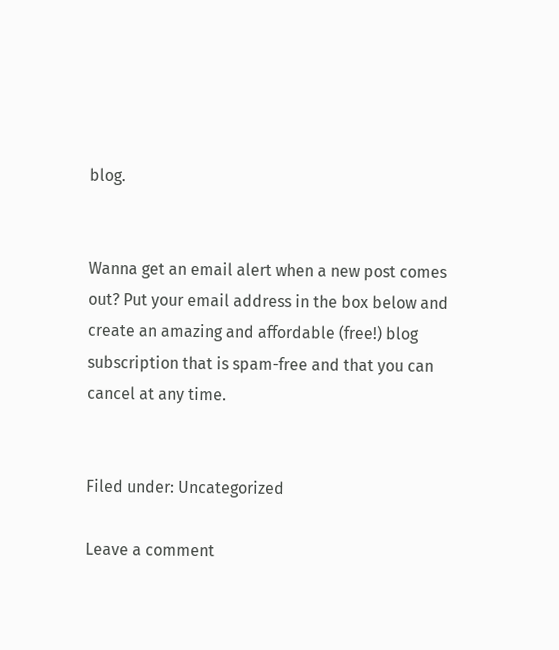blog.


Wanna get an email alert when a new post comes out? Put your email address in the box below and create an amazing and affordable (free!) blog subscription that is spam-free and that you can cancel at any time.


Filed under: Uncategorized

Leave a comment